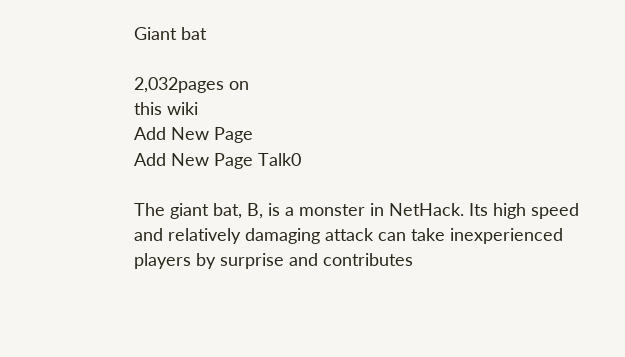Giant bat

2,032pages on
this wiki
Add New Page
Add New Page Talk0

The giant bat, B, is a monster in NetHack. Its high speed and relatively damaging attack can take inexperienced players by surprise and contributes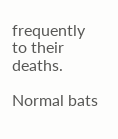frequently to their deaths.

Normal bats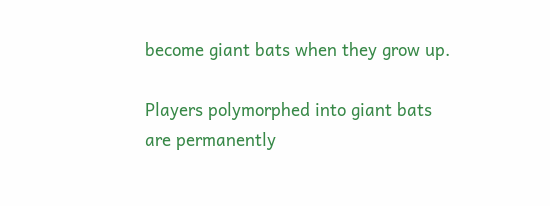become giant bats when they grow up.

Players polymorphed into giant bats are permanently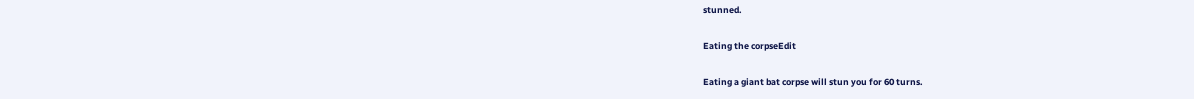stunned.

Eating the corpseEdit

Eating a giant bat corpse will stun you for 60 turns.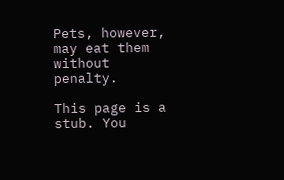Pets, however, may eat them without penalty.

This page is a stub. You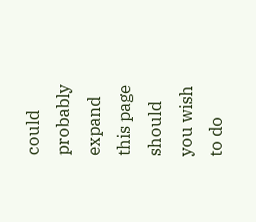could probably expand this page should you wish to do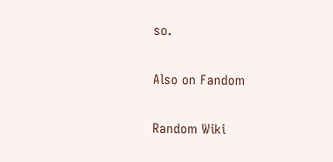so.

Also on Fandom

Random Wiki